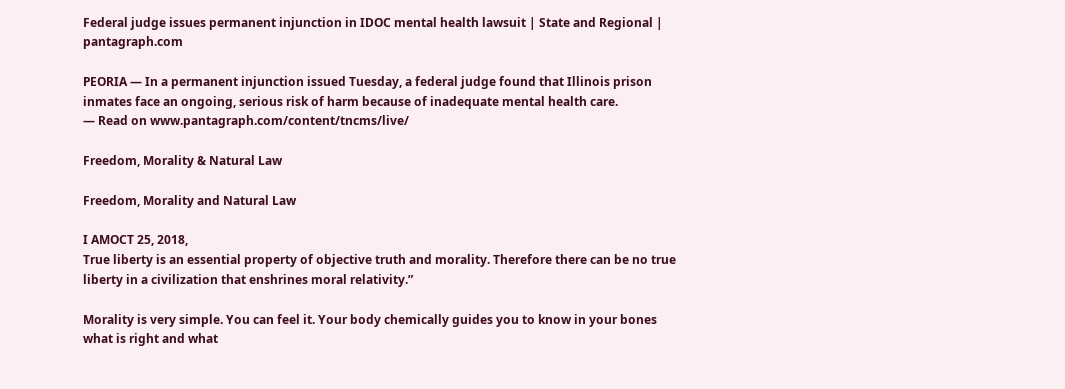Federal judge issues permanent injunction in IDOC mental health lawsuit | State and Regional | pantagraph.com

PEORIA — In a permanent injunction issued Tuesday, a federal judge found that Illinois prison inmates face an ongoing, serious risk of harm because of inadequate mental health care.
— Read on www.pantagraph.com/content/tncms/live/

Freedom, Morality & Natural Law

Freedom, Morality and Natural Law

I AMOCT 25, 2018,
True liberty is an essential property of objective truth and morality. Therefore there can be no true liberty in a civilization that enshrines moral relativity.”

Morality is very simple. You can feel it. Your body chemically guides you to know in your bones what is right and what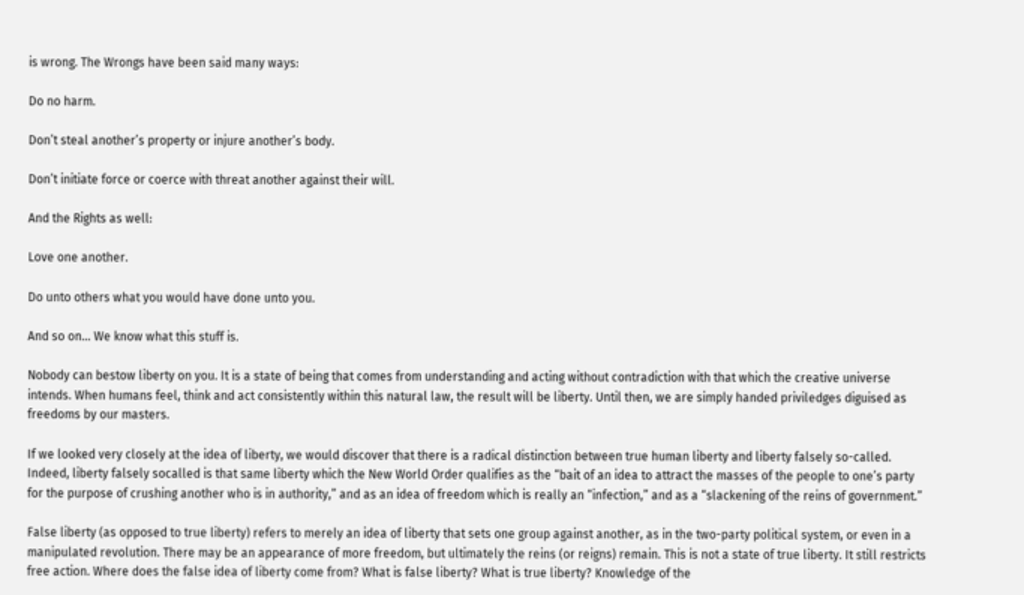is wrong. The Wrongs have been said many ways:

Do no harm.

Don’t steal another’s property or injure another’s body.

Don’t initiate force or coerce with threat another against their will.

And the Rights as well:

Love one another.

Do unto others what you would have done unto you.

And so on… We know what this stuff is.

Nobody can bestow liberty on you. It is a state of being that comes from understanding and acting without contradiction with that which the creative universe intends. When humans feel, think and act consistently within this natural law, the result will be liberty. Until then, we are simply handed priviledges diguised as freedoms by our masters.

If we looked very closely at the idea of liberty, we would discover that there is a radical distinction between true human liberty and liberty falsely so-called. Indeed, liberty falsely socalled is that same liberty which the New World Order qualifies as the “bait of an idea to attract the masses of the people to one’s party for the purpose of crushing another who is in authority,” and as an idea of freedom which is really an “infection,” and as a “slackening of the reins of government.”

False liberty (as opposed to true liberty) refers to merely an idea of liberty that sets one group against another, as in the two-party political system, or even in a manipulated revolution. There may be an appearance of more freedom, but ultimately the reins (or reigns) remain. This is not a state of true liberty. It still restricts free action. Where does the false idea of liberty come from? What is false liberty? What is true liberty? Knowledge of the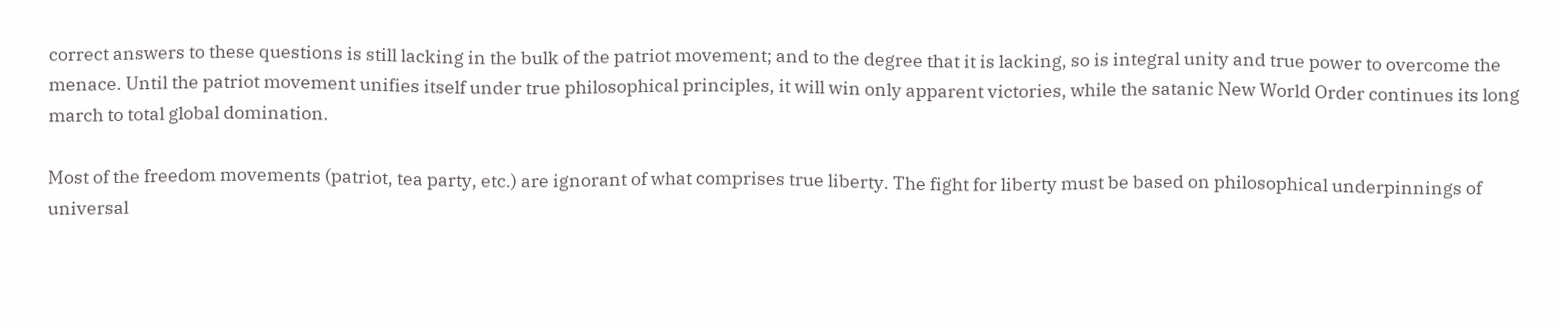correct answers to these questions is still lacking in the bulk of the patriot movement; and to the degree that it is lacking, so is integral unity and true power to overcome the menace. Until the patriot movement unifies itself under true philosophical principles, it will win only apparent victories, while the satanic New World Order continues its long march to total global domination.

Most of the freedom movements (patriot, tea party, etc.) are ignorant of what comprises true liberty. The fight for liberty must be based on philosophical underpinnings of universal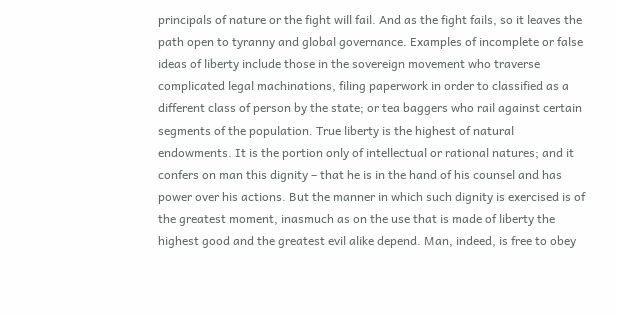principals of nature or the fight will fail. And as the fight fails, so it leaves the path open to tyranny and global governance. Examples of incomplete or false ideas of liberty include those in the sovereign movement who traverse complicated legal machinations, filing paperwork in order to classified as a different class of person by the state; or tea baggers who rail against certain segments of the population. True liberty is the highest of natural endowments. It is the portion only of intellectual or rational natures; and it confers on man this dignity – that he is in the hand of his counsel and has power over his actions. But the manner in which such dignity is exercised is of the greatest moment, inasmuch as on the use that is made of liberty the highest good and the greatest evil alike depend. Man, indeed, is free to obey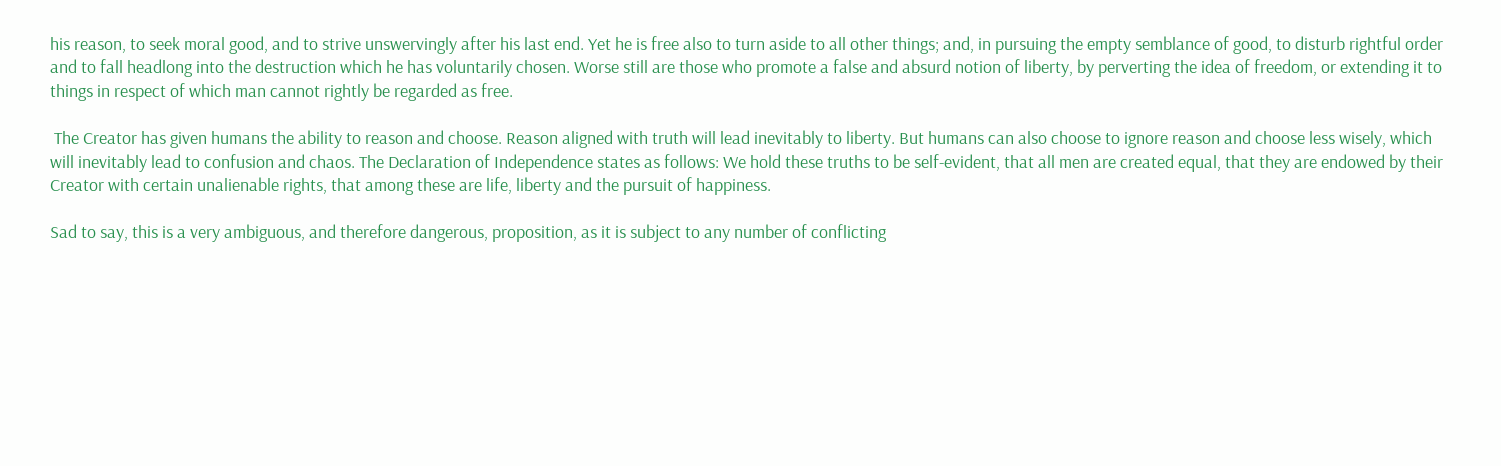his reason, to seek moral good, and to strive unswervingly after his last end. Yet he is free also to turn aside to all other things; and, in pursuing the empty semblance of good, to disturb rightful order and to fall headlong into the destruction which he has voluntarily chosen. Worse still are those who promote a false and absurd notion of liberty, by perverting the idea of freedom, or extending it to things in respect of which man cannot rightly be regarded as free.

 The Creator has given humans the ability to reason and choose. Reason aligned with truth will lead inevitably to liberty. But humans can also choose to ignore reason and choose less wisely, which will inevitably lead to confusion and chaos. The Declaration of Independence states as follows: We hold these truths to be self-evident, that all men are created equal, that they are endowed by their Creator with certain unalienable rights, that among these are life, liberty and the pursuit of happiness.

Sad to say, this is a very ambiguous, and therefore dangerous, proposition, as it is subject to any number of conflicting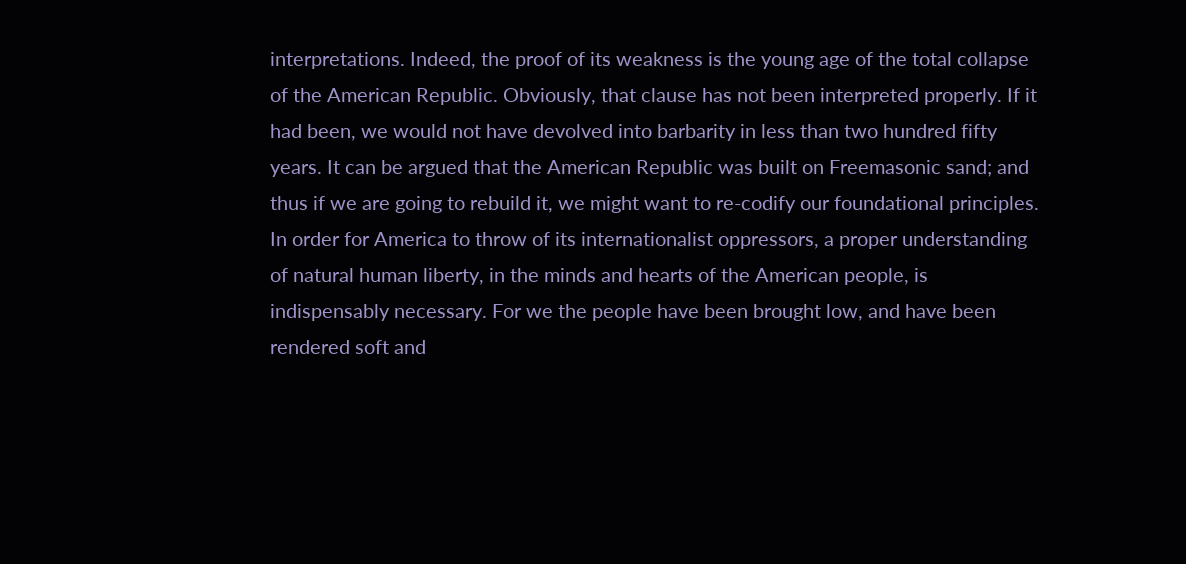interpretations. Indeed, the proof of its weakness is the young age of the total collapse of the American Republic. Obviously, that clause has not been interpreted properly. If it had been, we would not have devolved into barbarity in less than two hundred fifty years. It can be argued that the American Republic was built on Freemasonic sand; and thus if we are going to rebuild it, we might want to re-codify our foundational principles. In order for America to throw of its internationalist oppressors, a proper understanding of natural human liberty, in the minds and hearts of the American people, is indispensably necessary. For we the people have been brought low, and have been rendered soft and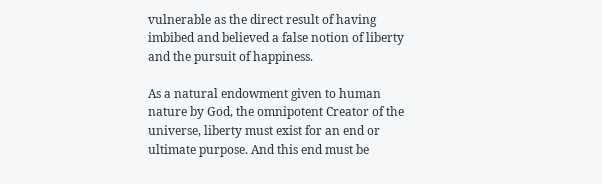vulnerable as the direct result of having imbibed and believed a false notion of liberty and the pursuit of happiness.

As a natural endowment given to human nature by God, the omnipotent Creator of the universe, liberty must exist for an end or ultimate purpose. And this end must be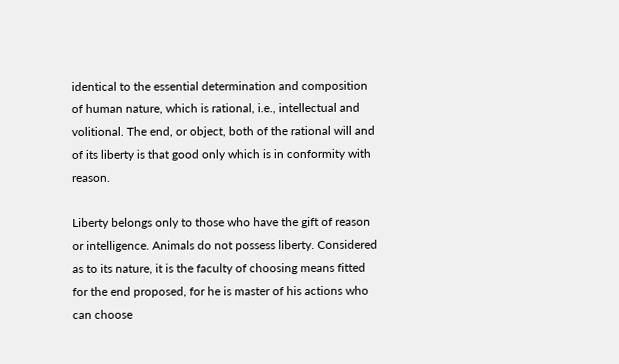identical to the essential determination and composition of human nature, which is rational, i.e., intellectual and volitional. The end, or object, both of the rational will and of its liberty is that good only which is in conformity with reason.

Liberty belongs only to those who have the gift of reason or intelligence. Animals do not possess liberty. Considered as to its nature, it is the faculty of choosing means fitted for the end proposed, for he is master of his actions who can choose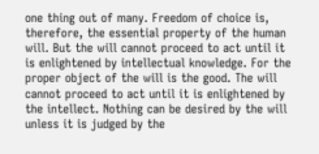one thing out of many. Freedom of choice is, therefore, the essential property of the human will. But the will cannot proceed to act until it is enlightened by intellectual knowledge. For the proper object of the will is the good. The will cannot proceed to act until it is enlightened by the intellect. Nothing can be desired by the will unless it is judged by the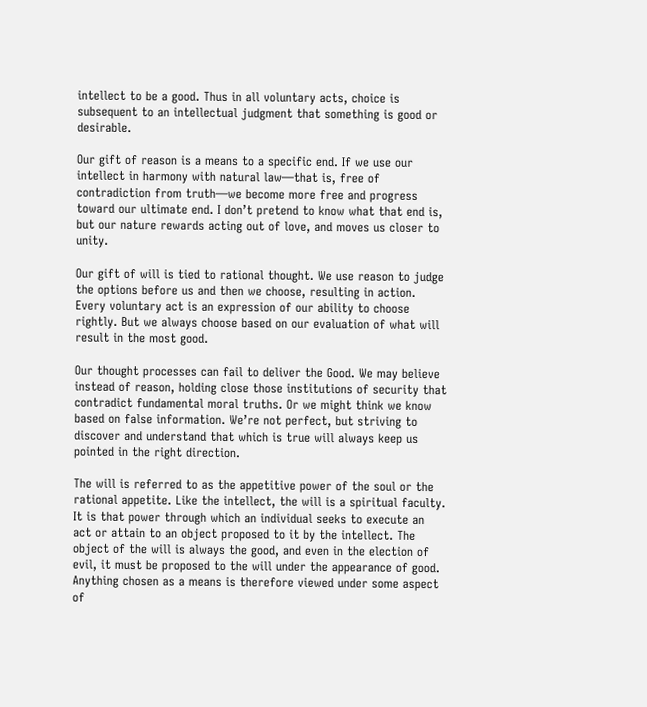intellect to be a good. Thus in all voluntary acts, choice is subsequent to an intellectual judgment that something is good or desirable.

Our gift of reason is a means to a specific end. If we use our intellect in harmony with natural law—that is, free of contradiction from truth—we become more free and progress toward our ultimate end. I don’t pretend to know what that end is, but our nature rewards acting out of love, and moves us closer to unity.

Our gift of will is tied to rational thought. We use reason to judge the options before us and then we choose, resulting in action. Every voluntary act is an expression of our ability to choose rightly. But we always choose based on our evaluation of what will result in the most good.

Our thought processes can fail to deliver the Good. We may believe instead of reason, holding close those institutions of security that contradict fundamental moral truths. Or we might think we know based on false information. We’re not perfect, but striving to discover and understand that which is true will always keep us pointed in the right direction.

The will is referred to as the appetitive power of the soul or the rational appetite. Like the intellect, the will is a spiritual faculty. It is that power through which an individual seeks to execute an act or attain to an object proposed to it by the intellect. The object of the will is always the good, and even in the election of evil, it must be proposed to the will under the appearance of good. Anything chosen as a means is therefore viewed under some aspect of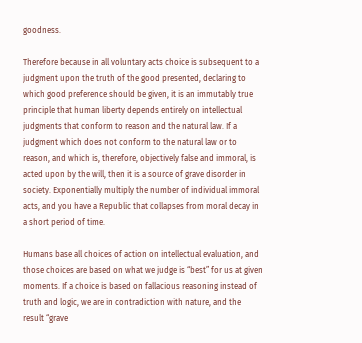goodness.

Therefore because in all voluntary acts choice is subsequent to a judgment upon the truth of the good presented, declaring to which good preference should be given, it is an immutably true principle that human liberty depends entirely on intellectual judgments that conform to reason and the natural law. If a judgment which does not conform to the natural law or to reason, and which is, therefore, objectively false and immoral, is acted upon by the will, then it is a source of grave disorder in society. Exponentially multiply the number of individual immoral acts, and you have a Republic that collapses from moral decay in a short period of time.

Humans base all choices of action on intellectual evaluation, and those choices are based on what we judge is “best” for us at given moments. If a choice is based on fallacious reasoning instead of truth and logic, we are in contradiction with nature, and the result “grave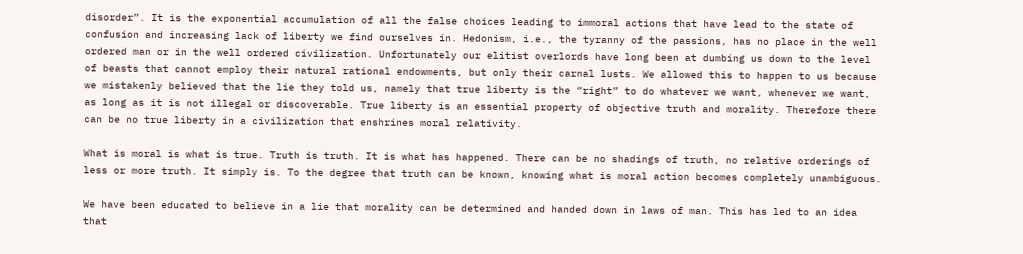disorder”. It is the exponential accumulation of all the false choices leading to immoral actions that have lead to the state of confusion and increasing lack of liberty we find ourselves in. Hedonism, i.e., the tyranny of the passions, has no place in the well ordered man or in the well ordered civilization. Unfortunately our elitist overlords have long been at dumbing us down to the level of beasts that cannot employ their natural rational endowments, but only their carnal lusts. We allowed this to happen to us because we mistakenly believed that the lie they told us, namely that true liberty is the “right” to do whatever we want, whenever we want, as long as it is not illegal or discoverable. True liberty is an essential property of objective truth and morality. Therefore there can be no true liberty in a civilization that enshrines moral relativity.

What is moral is what is true. Truth is truth. It is what has happened. There can be no shadings of truth, no relative orderings of less or more truth. It simply is. To the degree that truth can be known, knowing what is moral action becomes completely unambiguous.

We have been educated to believe in a lie that morality can be determined and handed down in laws of man. This has led to an idea that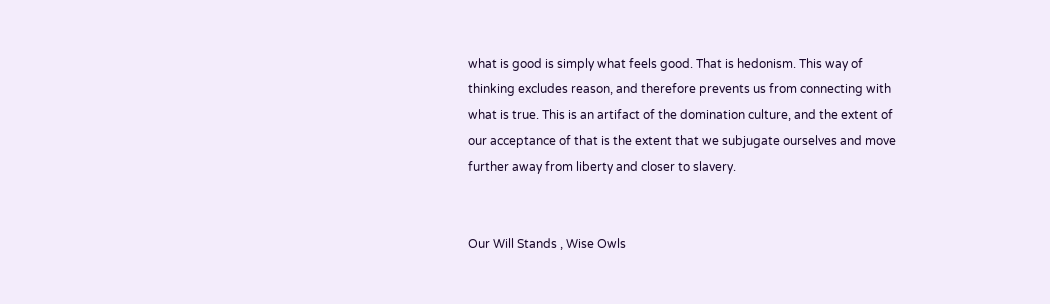what is good is simply what feels good. That is hedonism. This way of thinking excludes reason, and therefore prevents us from connecting with what is true. This is an artifact of the domination culture, and the extent of our acceptance of that is the extent that we subjugate ourselves and move further away from liberty and closer to slavery.


Our Will Stands , Wise Owls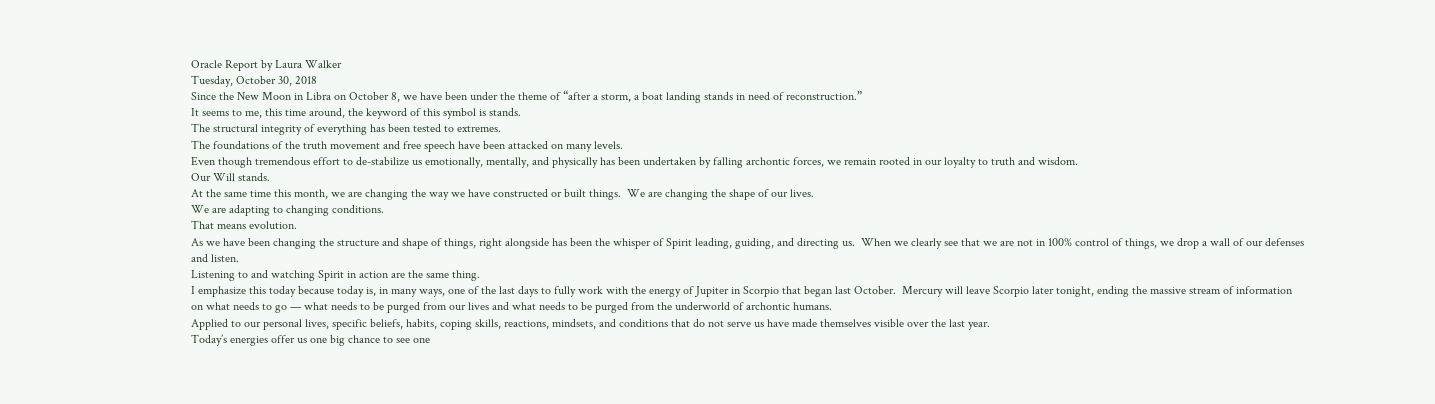Oracle Report by Laura Walker
Tuesday, October 30, 2018
Since the New Moon in Libra on October 8, we have been under the theme of “after a storm, a boat landing stands in need of reconstruction.”
It seems to me, this time around, the keyword of this symbol is stands.
The structural integrity of everything has been tested to extremes.
The foundations of the truth movement and free speech have been attacked on many levels.
Even though tremendous effort to de-stabilize us emotionally, mentally, and physically has been undertaken by falling archontic forces, we remain rooted in our loyalty to truth and wisdom.
Our Will stands.
At the same time this month, we are changing the way we have constructed or built things.  We are changing the shape of our lives.
We are adapting to changing conditions.
That means evolution.
As we have been changing the structure and shape of things, right alongside has been the whisper of Spirit leading, guiding, and directing us.  When we clearly see that we are not in 100% control of things, we drop a wall of our defenses and listen.
Listening to and watching Spirit in action are the same thing.
I emphasize this today because today is, in many ways, one of the last days to fully work with the energy of Jupiter in Scorpio that began last October.  Mercury will leave Scorpio later tonight, ending the massive stream of information on what needs to go — what needs to be purged from our lives and what needs to be purged from the underworld of archontic humans.
Applied to our personal lives, specific beliefs, habits, coping skills, reactions, mindsets, and conditions that do not serve us have made themselves visible over the last year.
Today’s energies offer us one big chance to see one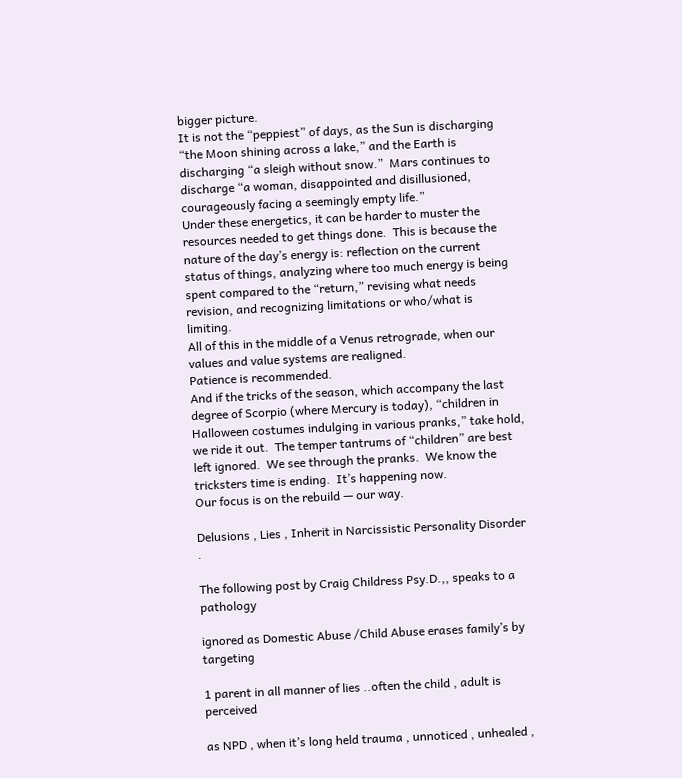bigger picture.
It is not the “peppiest” of days, as the Sun is discharging “the Moon shining across a lake,” and the Earth is discharging “a sleigh without snow.”  Mars continues to discharge “a woman, disappointed and disillusioned, courageously facing a seemingly empty life.”
Under these energetics, it can be harder to muster the resources needed to get things done.  This is because the nature of the day’s energy is: reflection on the current status of things, analyzing where too much energy is being spent compared to the “return,” revising what needs revision, and recognizing limitations or who/what is limiting.
All of this in the middle of a Venus retrograde, when our values and value systems are realigned.
Patience is recommended.
And if the tricks of the season, which accompany the last degree of Scorpio (where Mercury is today), “children in Halloween costumes indulging in various pranks,” take hold, we ride it out.  The temper tantrums of “children” are best left ignored.  We see through the pranks.  We know the tricksters time is ending.  It’s happening now.
Our focus is on the rebuild — our way.

Delusions , Lies , Inherit in Narcissistic Personality Disorder .

The following post by Craig Childress Psy.D.,, speaks to a pathology

ignored as Domestic Abuse /Child Abuse erases family’s by targeting

1 parent in all manner of lies ..often the child , adult is perceived

as NPD , when it’s long held trauma , unnoticed , unhealed ,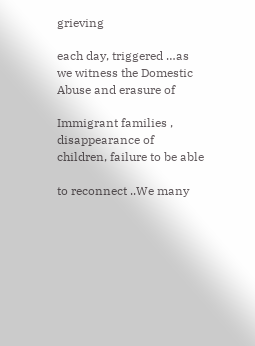grieving

each day, triggered …as we witness the Domestic Abuse and erasure of

Immigrant families , disappearance of children, failure to be able

to reconnect ..We many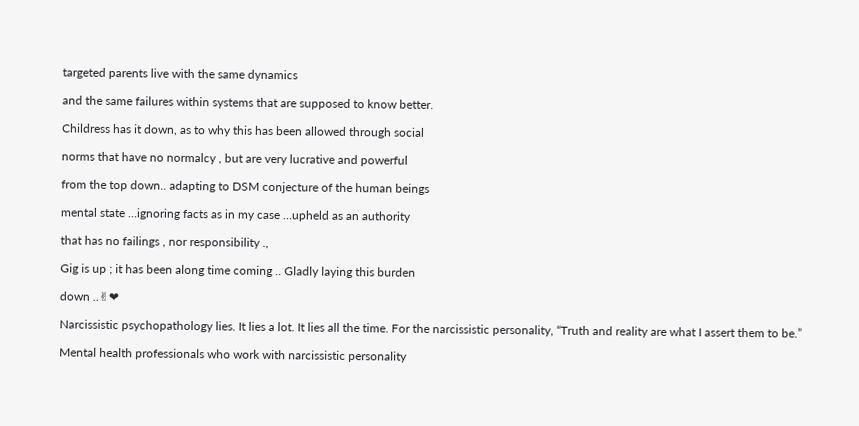targeted parents live with the same dynamics

and the same failures within systems that are supposed to know better.

Childress has it down, as to why this has been allowed through social

norms that have no normalcy , but are very lucrative and powerful

from the top down.. adapting to DSM conjecture of the human beings

mental state …ignoring facts as in my case …upheld as an authority

that has no failings , nor responsibility .,

Gig is up ; it has been along time coming .. Gladly laying this burden

down ..✌❤

Narcissistic psychopathology lies. It lies a lot. It lies all the time. For the narcissistic personality, “Truth and reality are what I assert them to be.”

Mental health professionals who work with narcissistic personality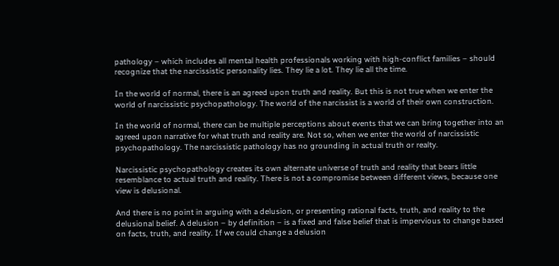pathology – which includes all mental health professionals working with high-conflict families – should recognize that the narcissistic personality lies. They lie a lot. They lie all the time.

In the world of normal, there is an agreed upon truth and reality. But this is not true when we enter the world of narcissistic psychopathology. The world of the narcissist is a world of their own construction.

In the world of normal, there can be multiple perceptions about events that we can bring together into an agreed upon narrative for what truth and reality are. Not so, when we enter the world of narcissistic psychopathology. The narcissistic pathology has no grounding in actual truth or realty.

Narcissistic psychopathology creates its own alternate universe of truth and reality that bears little resemblance to actual truth and reality. There is not a compromise between different views, because one view is delusional.

And there is no point in arguing with a delusion, or presenting rational facts, truth, and reality to the delusional belief. A delusion – by definition – is a fixed and false belief that is impervious to change based on facts, truth, and reality. If we could change a delusion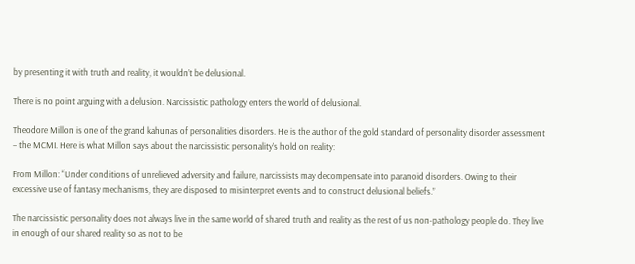by presenting it with truth and reality, it wouldn’t be delusional.

There is no point arguing with a delusion. Narcissistic pathology enters the world of delusional.

Theodore Millon is one of the grand kahunas of personalities disorders. He is the author of the gold standard of personality disorder assessment – the MCMI. Here is what Millon says about the narcissistic personality’s hold on reality:

From Millon: “Under conditions of unrelieved adversity and failure, narcissists may decompensate into paranoid disorders. Owing to their excessive use of fantasy mechanisms, they are disposed to misinterpret events and to construct delusional beliefs.”

The narcissistic personality does not always live in the same world of shared truth and reality as the rest of us non-pathology people do. They live in enough of our shared reality so as not to be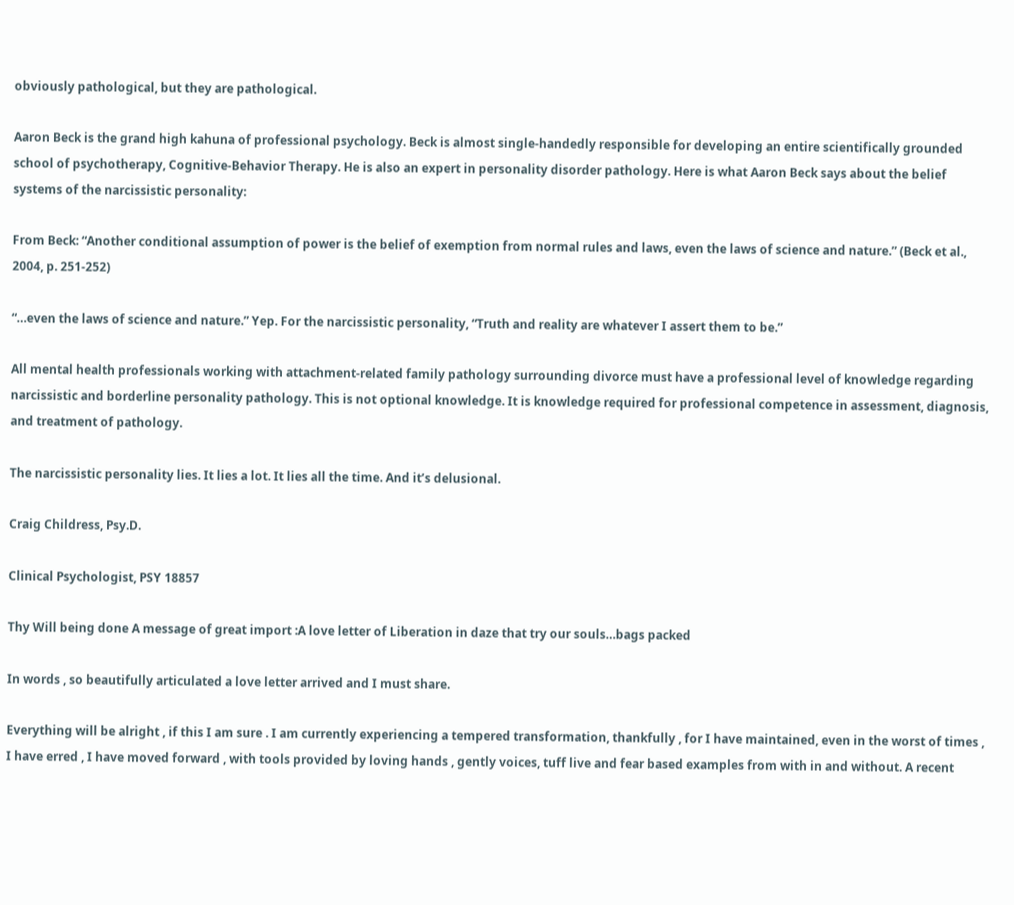obviously pathological, but they are pathological.

Aaron Beck is the grand high kahuna of professional psychology. Beck is almost single-handedly responsible for developing an entire scientifically grounded school of psychotherapy, Cognitive-Behavior Therapy. He is also an expert in personality disorder pathology. Here is what Aaron Beck says about the belief systems of the narcissistic personality:

From Beck: “Another conditional assumption of power is the belief of exemption from normal rules and laws, even the laws of science and nature.” (Beck et al., 2004, p. 251-252)

“…even the laws of science and nature.” Yep. For the narcissistic personality, “Truth and reality are whatever I assert them to be.”

All mental health professionals working with attachment-related family pathology surrounding divorce must have a professional level of knowledge regarding narcissistic and borderline personality pathology. This is not optional knowledge. It is knowledge required for professional competence in assessment, diagnosis, and treatment of pathology.

The narcissistic personality lies. It lies a lot. It lies all the time. And it’s delusional.

Craig Childress, Psy.D.

Clinical Psychologist, PSY 18857

Thy Will being done A message of great import :A love letter of Liberation in daze that try our souls…bags packed

In words , so beautifully articulated a love letter arrived and I must share.

Everything will be alright , if this I am sure . I am currently experiencing a tempered transformation, thankfully , for I have maintained, even in the worst of times , I have erred , I have moved forward , with tools provided by loving hands , gently voices, tuff live and fear based examples from with in and without. A recent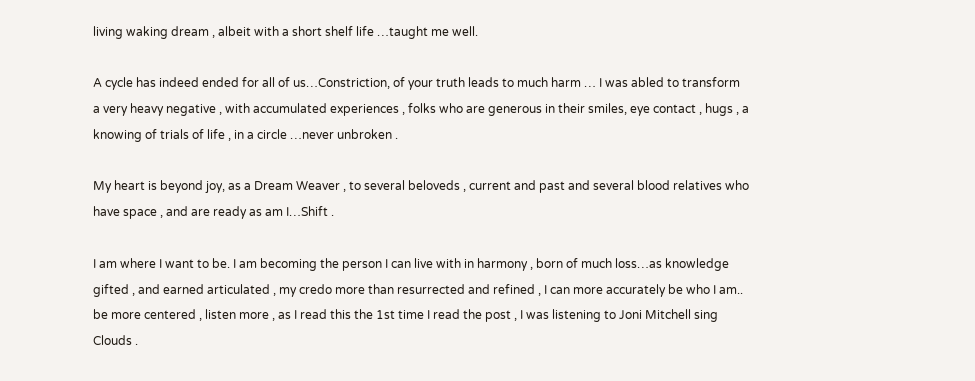living waking dream , albeit with a short shelf life …taught me well.

A cycle has indeed ended for all of us…Constriction, of your truth leads to much harm … I was abled to transform a very heavy negative , with accumulated experiences , folks who are generous in their smiles, eye contact , hugs , a knowing of trials of life , in a circle …never unbroken .

My heart is beyond joy, as a Dream Weaver , to several beloveds , current and past and several blood relatives who have space , and are ready as am I…Shift .

I am where I want to be. I am becoming the person I can live with in harmony , born of much loss…as knowledge gifted , and earned articulated , my credo more than resurrected and refined , I can more accurately be who I am.. be more centered , listen more , as I read this the 1st time I read the post , I was listening to Joni Mitchell sing Clouds .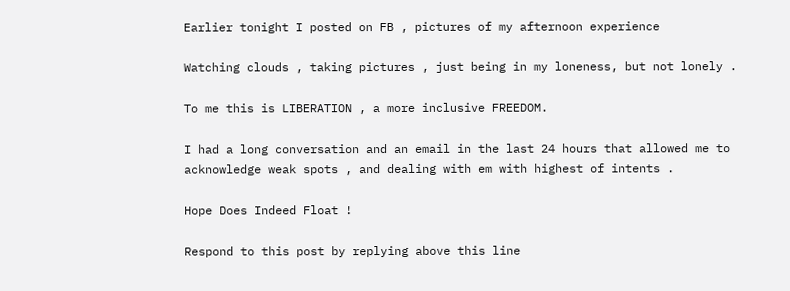Earlier tonight I posted on FB , pictures of my afternoon experience

Watching clouds , taking pictures , just being in my loneness, but not lonely .

To me this is LIBERATION , a more inclusive FREEDOM.

I had a long conversation and an email in the last 24 hours that allowed me to acknowledge weak spots , and dealing with em with highest of intents .

Hope Does Indeed Float !

Respond to this post by replying above this line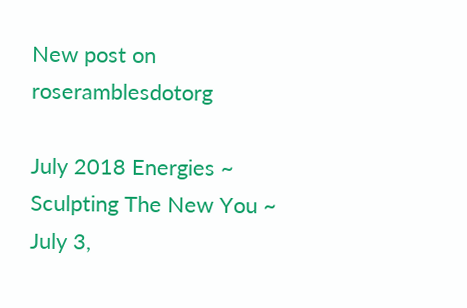New post on roseramblesdotorg

July 2018 Energies ~ Sculpting The New You ~ July 3,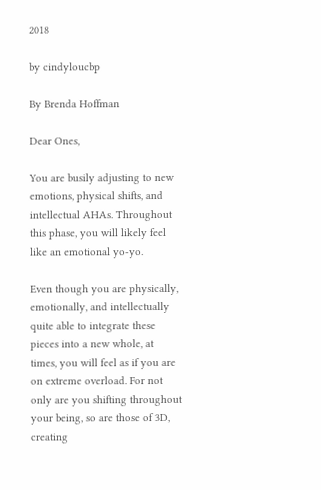2018

by cindyloucbp

By Brenda Hoffman

Dear Ones,

You are busily adjusting to new emotions, physical shifts, and intellectual AHAs. Throughout this phase, you will likely feel like an emotional yo-yo.

Even though you are physically, emotionally, and intellectually quite able to integrate these pieces into a new whole, at times, you will feel as if you are on extreme overload. For not only are you shifting throughout your being, so are those of 3D, creating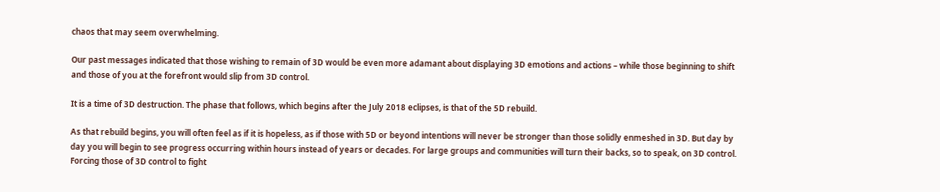chaos that may seem overwhelming.

Our past messages indicated that those wishing to remain of 3D would be even more adamant about displaying 3D emotions and actions – while those beginning to shift and those of you at the forefront would slip from 3D control.

It is a time of 3D destruction. The phase that follows, which begins after the July 2018 eclipses, is that of the 5D rebuild.

As that rebuild begins, you will often feel as if it is hopeless, as if those with 5D or beyond intentions will never be stronger than those solidly enmeshed in 3D. But day by day you will begin to see progress occurring within hours instead of years or decades. For large groups and communities will turn their backs, so to speak, on 3D control. Forcing those of 3D control to fight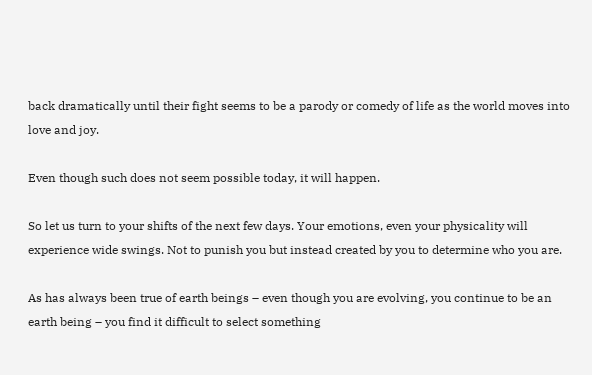back dramatically until their fight seems to be a parody or comedy of life as the world moves into love and joy.

Even though such does not seem possible today, it will happen.

So let us turn to your shifts of the next few days. Your emotions, even your physicality will experience wide swings. Not to punish you but instead created by you to determine who you are.

As has always been true of earth beings – even though you are evolving, you continue to be an earth being – you find it difficult to select something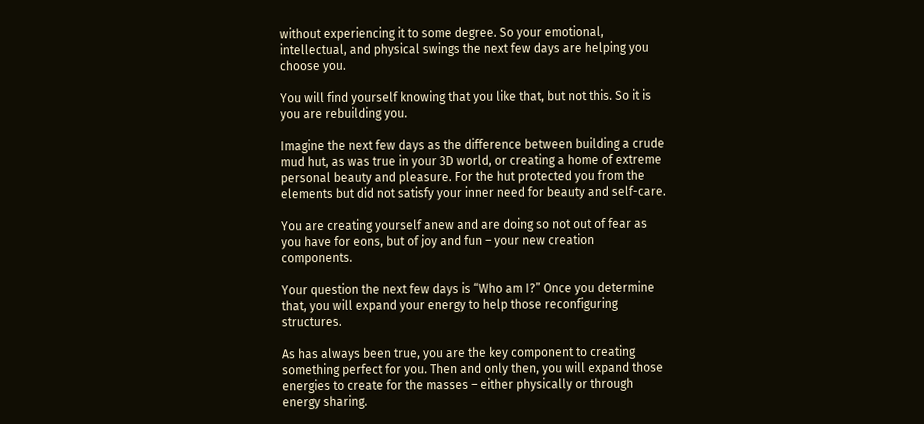without experiencing it to some degree. So your emotional, intellectual, and physical swings the next few days are helping you choose you.

You will find yourself knowing that you like that, but not this. So it is you are rebuilding you.

Imagine the next few days as the difference between building a crude mud hut, as was true in your 3D world, or creating a home of extreme personal beauty and pleasure. For the hut protected you from the elements but did not satisfy your inner need for beauty and self-care.

You are creating yourself anew and are doing so not out of fear as you have for eons, but of joy and fun – your new creation components.

Your question the next few days is “Who am I?” Once you determine that, you will expand your energy to help those reconfiguring structures.

As has always been true, you are the key component to creating something perfect for you. Then and only then, you will expand those energies to create for the masses – either physically or through energy sharing.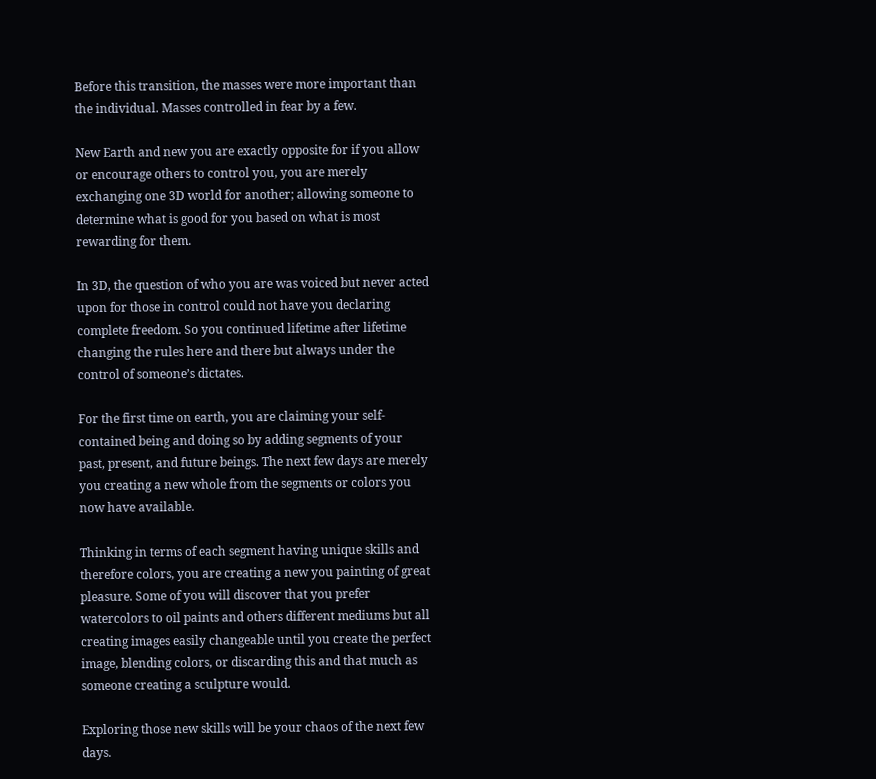Before this transition, the masses were more important than the individual. Masses controlled in fear by a few.

New Earth and new you are exactly opposite for if you allow or encourage others to control you, you are merely exchanging one 3D world for another; allowing someone to determine what is good for you based on what is most rewarding for them.

In 3D, the question of who you are was voiced but never acted upon for those in control could not have you declaring complete freedom. So you continued lifetime after lifetime changing the rules here and there but always under the control of someone’s dictates.

For the first time on earth, you are claiming your self-contained being and doing so by adding segments of your past, present, and future beings. The next few days are merely you creating a new whole from the segments or colors you now have available.

Thinking in terms of each segment having unique skills and therefore colors, you are creating a new you painting of great pleasure. Some of you will discover that you prefer watercolors to oil paints and others different mediums but all creating images easily changeable until you create the perfect image, blending colors, or discarding this and that much as someone creating a sculpture would.

Exploring those new skills will be your chaos of the next few days.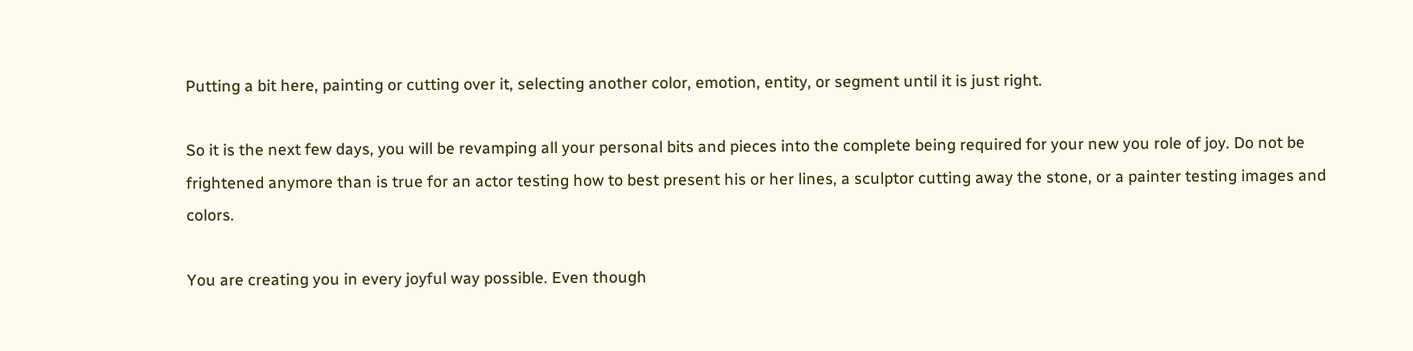Putting a bit here, painting or cutting over it, selecting another color, emotion, entity, or segment until it is just right.

So it is the next few days, you will be revamping all your personal bits and pieces into the complete being required for your new you role of joy. Do not be frightened anymore than is true for an actor testing how to best present his or her lines, a sculptor cutting away the stone, or a painter testing images and colors.

You are creating you in every joyful way possible. Even though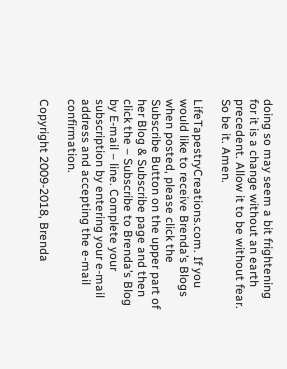doing so may seem a bit frightening for it is a change without an earth precedent. Allow it to be without fear. So be it. Amen.

LifeTapestryCreations.com. If you would like to receive Brenda’s Blogs when posted, please click the Subscribe Button on the upper part of her Blog & Subscribe page and then click the – Subscribe to Brenda’s Blog by E-mail – line. Complete your subscription by entering your e-mail address and accepting the e-mail confirmation.

Copyright 2009-2018, Brenda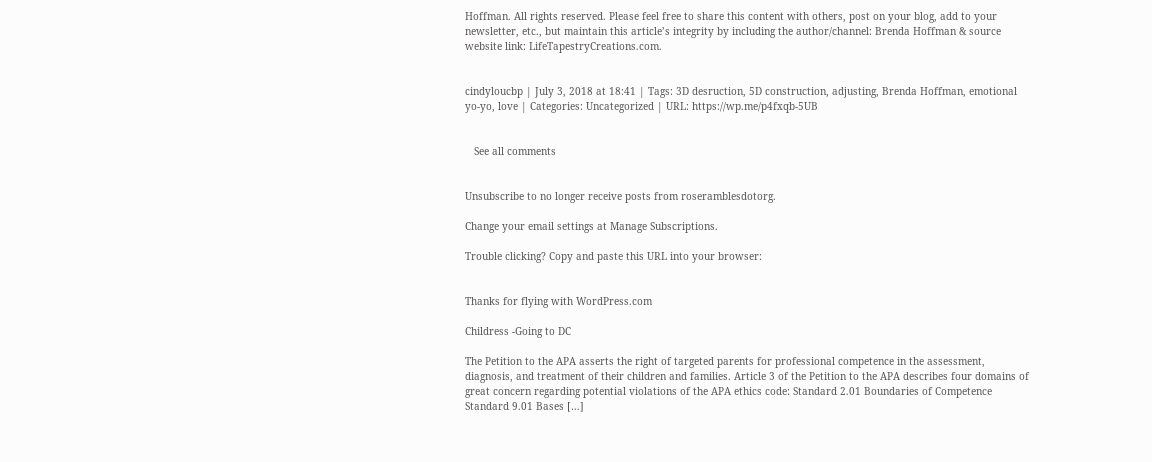Hoffman. All rights reserved. Please feel free to share this content with others, post on your blog, add to your newsletter, etc., but maintain this article’s integrity by including the author/channel: Brenda Hoffman & source website link: LifeTapestryCreations.com.


cindyloucbp | July 3, 2018 at 18:41 | Tags: 3D desruction, 5D construction, adjusting, Brenda Hoffman, emotional yo-yo, love | Categories: Uncategorized | URL: https://wp.me/p4fxqb-5UB


   See all comments


Unsubscribe to no longer receive posts from roseramblesdotorg.

Change your email settings at Manage Subscriptions.

Trouble clicking? Copy and paste this URL into your browser:


Thanks for flying with WordPress.com

Childress -Going to DC

The Petition to the APA asserts the right of targeted parents for professional competence in the assessment, diagnosis, and treatment of their children and families. Article 3 of the Petition to the APA describes four domains of great concern regarding potential violations of the APA ethics code: Standard 2.01 Boundaries of Competence Standard 9.01 Bases […]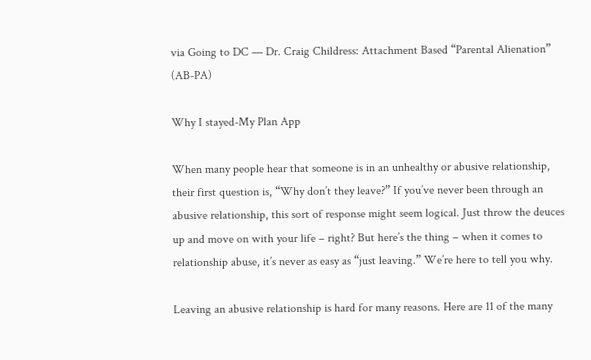via Going to DC — Dr. Craig Childress: Attachment Based “Parental Alienation” (AB-PA)

Why I stayed-My Plan App

When many people hear that someone is in an unhealthy or abusive relationship, their first question is, “Why don’t they leave?” If you’ve never been through an abusive relationship, this sort of response might seem logical. Just throw the deuces up and move on with your life – right? But here’s the thing – when it comes to relationship abuse, it’s never as easy as “just leaving.” We’re here to tell you why.

Leaving an abusive relationship is hard for many reasons. Here are 11 of the many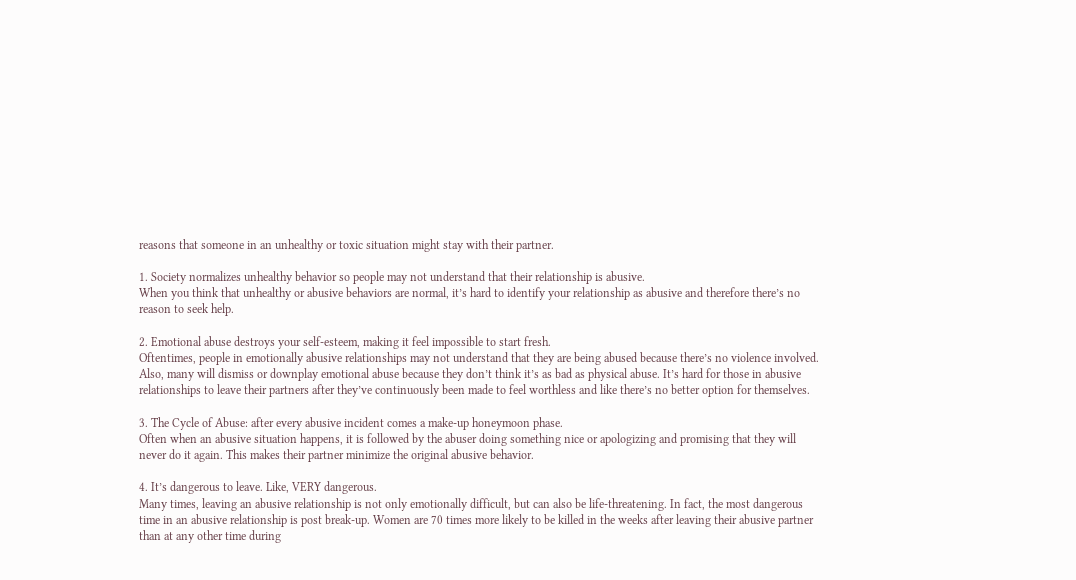reasons that someone in an unhealthy or toxic situation might stay with their partner.

1. Society normalizes unhealthy behavior so people may not understand that their relationship is abusive.
When you think that unhealthy or abusive behaviors are normal, it’s hard to identify your relationship as abusive and therefore there’s no reason to seek help.

2. Emotional abuse destroys your self-esteem, making it feel impossible to start fresh.
Oftentimes, people in emotionally abusive relationships may not understand that they are being abused because there’s no violence involved. Also, many will dismiss or downplay emotional abuse because they don’t think it’s as bad as physical abuse. It’s hard for those in abusive relationships to leave their partners after they’ve continuously been made to feel worthless and like there’s no better option for themselves.

3. The Cycle of Abuse: after every abusive incident comes a make-up honeymoon phase.
Often when an abusive situation happens, it is followed by the abuser doing something nice or apologizing and promising that they will never do it again. This makes their partner minimize the original abusive behavior.

4. It’s dangerous to leave. Like, VERY dangerous.
Many times, leaving an abusive relationship is not only emotionally difficult, but can also be life-threatening. In fact, the most dangerous time in an abusive relationship is post break-up. Women are 70 times more likely to be killed in the weeks after leaving their abusive partner than at any other time during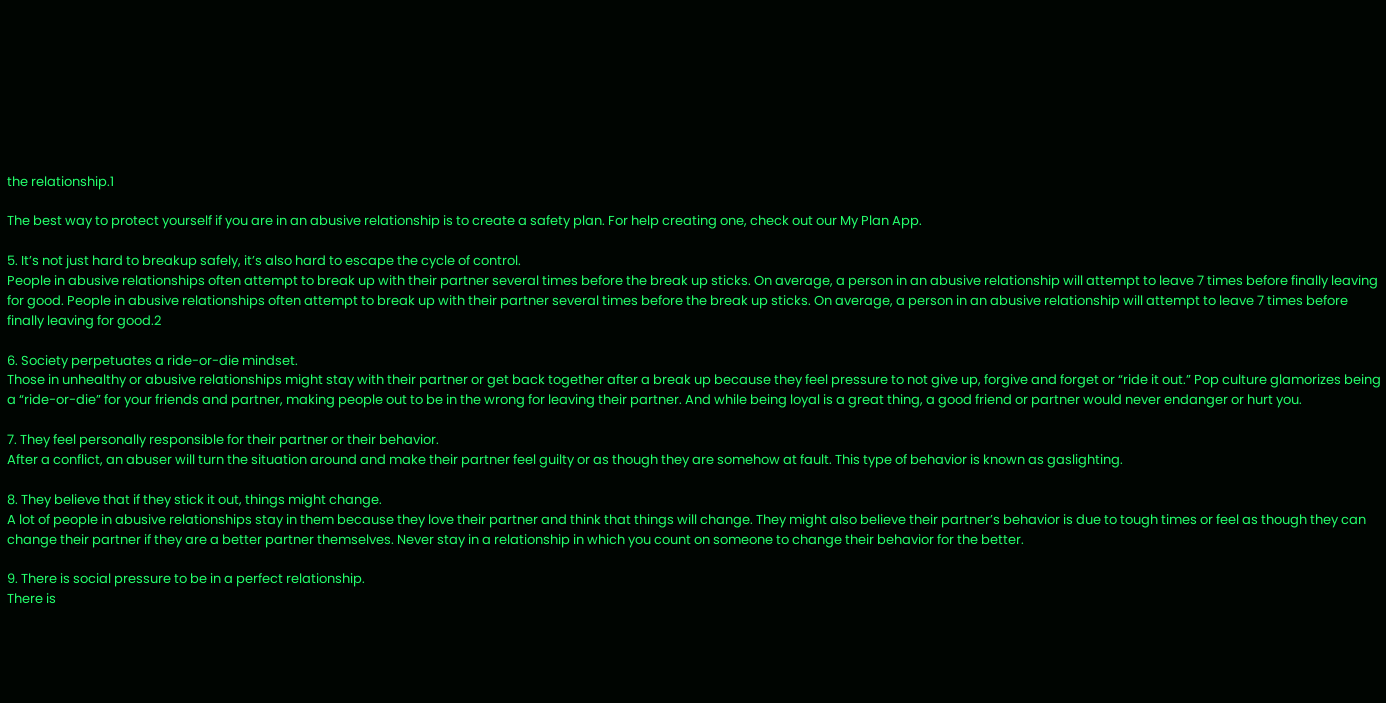the relationship.1

The best way to protect yourself if you are in an abusive relationship is to create a safety plan. For help creating one, check out our My Plan App.

5. It’s not just hard to breakup safely, it’s also hard to escape the cycle of control.
People in abusive relationships often attempt to break up with their partner several times before the break up sticks. On average, a person in an abusive relationship will attempt to leave 7 times before finally leaving for good. People in abusive relationships often attempt to break up with their partner several times before the break up sticks. On average, a person in an abusive relationship will attempt to leave 7 times before finally leaving for good.2

6. Society perpetuates a ride-or-die mindset.
Those in unhealthy or abusive relationships might stay with their partner or get back together after a break up because they feel pressure to not give up, forgive and forget or “ride it out.” Pop culture glamorizes being a “ride-or-die” for your friends and partner, making people out to be in the wrong for leaving their partner. And while being loyal is a great thing, a good friend or partner would never endanger or hurt you.

7. They feel personally responsible for their partner or their behavior.
After a conflict, an abuser will turn the situation around and make their partner feel guilty or as though they are somehow at fault. This type of behavior is known as gaslighting.

8. They believe that if they stick it out, things might change.
A lot of people in abusive relationships stay in them because they love their partner and think that things will change. They might also believe their partner’s behavior is due to tough times or feel as though they can change their partner if they are a better partner themselves. Never stay in a relationship in which you count on someone to change their behavior for the better.

9. There is social pressure to be in a perfect relationship.
There is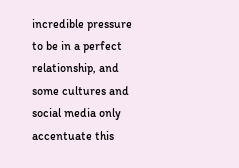incredible pressure to be in a perfect relationship, and some cultures and social media only accentuate this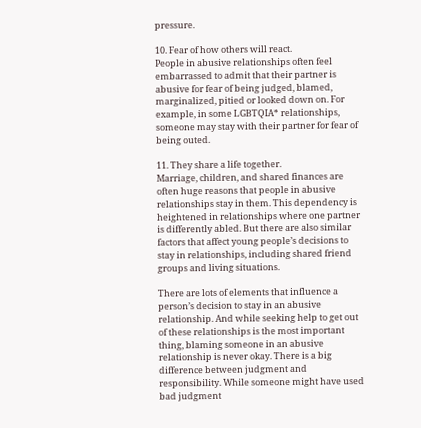pressure.

10. Fear of how others will react.
People in abusive relationships often feel embarrassed to admit that their partner is abusive for fear of being judged, blamed, marginalized, pitied or looked down on. For example, in some LGBTQIA* relationships, someone may stay with their partner for fear of being outed.

11. They share a life together.
Marriage, children, and shared finances are often huge reasons that people in abusive relationships stay in them. This dependency is heightened in relationships where one partner is differently abled. But there are also similar factors that affect young people’s decisions to stay in relationships, including shared friend groups and living situations.

There are lots of elements that influence a person’s decision to stay in an abusive relationship. And while seeking help to get out of these relationships is the most important thing, blaming someone in an abusive relationship is never okay. There is a big difference between judgment and responsibility. While someone might have used bad judgment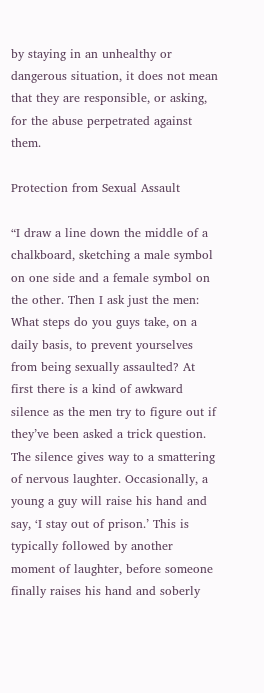by staying in an unhealthy or dangerous situation, it does not mean that they are responsible, or asking, for the abuse perpetrated against them.

Protection from Sexual Assault

“I draw a line down the middle of a chalkboard, sketching a male symbol on one side and a female symbol on the other. Then I ask just the men: What steps do you guys take, on a daily basis, to prevent yourselves from being sexually assaulted? At first there is a kind of awkward silence as the men try to figure out if they’ve been asked a trick question. The silence gives way to a smattering of nervous laughter. Occasionally, a young a guy will raise his hand and say, ‘I stay out of prison.’ This is typically followed by another moment of laughter, before someone finally raises his hand and soberly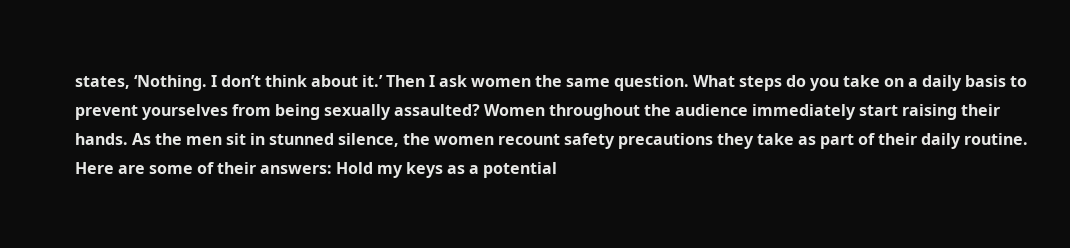states, ‘Nothing. I don’t think about it.’ Then I ask women the same question. What steps do you take on a daily basis to prevent yourselves from being sexually assaulted? Women throughout the audience immediately start raising their hands. As the men sit in stunned silence, the women recount safety precautions they take as part of their daily routine. Here are some of their answers: Hold my keys as a potential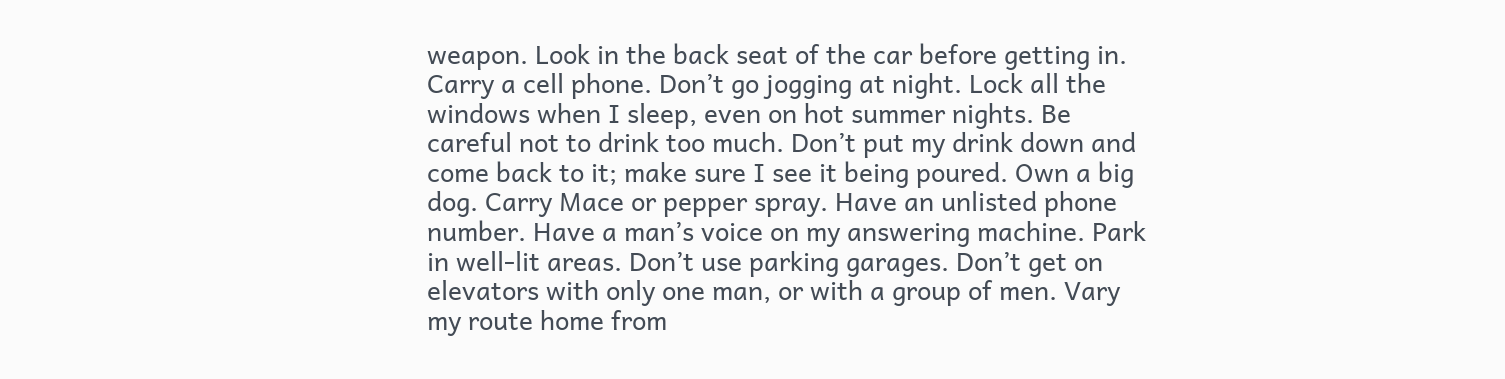weapon. Look in the back seat of the car before getting in. Carry a cell phone. Don’t go jogging at night. Lock all the windows when I sleep, even on hot summer nights. Be careful not to drink too much. Don’t put my drink down and come back to it; make sure I see it being poured. Own a big dog. Carry Mace or pepper spray. Have an unlisted phone number. Have a man’s voice on my answering machine. Park in well-lit areas. Don’t use parking garages. Don’t get on elevators with only one man, or with a group of men. Vary my route home from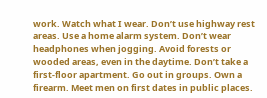work. Watch what I wear. Don’t use highway rest areas. Use a home alarm system. Don’t wear headphones when jogging. Avoid forests or wooded areas, even in the daytime. Don’t take a first-floor apartment. Go out in groups. Own a firearm. Meet men on first dates in public places.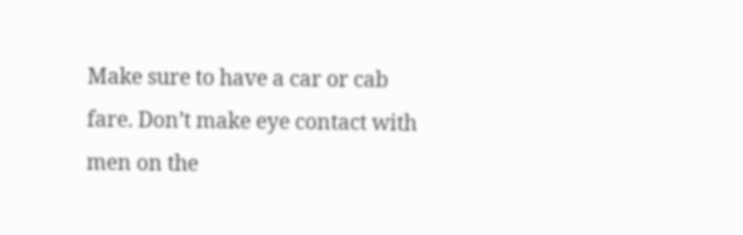Make sure to have a car or cab fare. Don’t make eye contact with men on the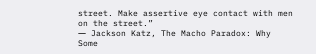street. Make assertive eye contact with men on the street.”
― Jackson Katz, The Macho Paradox: Why Some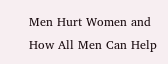Men Hurt Women and How All Men Can Help